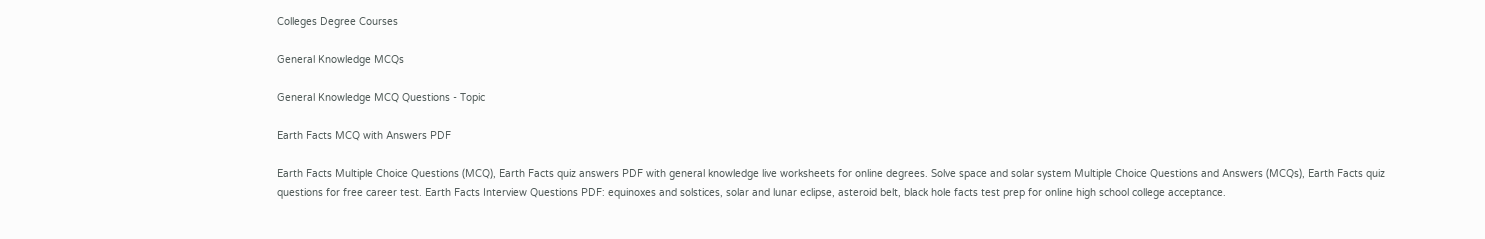Colleges Degree Courses

General Knowledge MCQs

General Knowledge MCQ Questions - Topic

Earth Facts MCQ with Answers PDF

Earth Facts Multiple Choice Questions (MCQ), Earth Facts quiz answers PDF with general knowledge live worksheets for online degrees. Solve space and solar system Multiple Choice Questions and Answers (MCQs), Earth Facts quiz questions for free career test. Earth Facts Interview Questions PDF: equinoxes and solstices, solar and lunar eclipse, asteroid belt, black hole facts test prep for online high school college acceptance.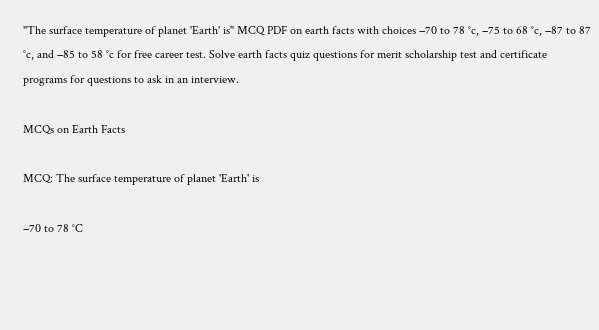"The surface temperature of planet 'Earth' is" MCQ PDF on earth facts with choices −70 to 78 °c, −75 to 68 °c, −87 to 87 °c, and −85 to 58 °c for free career test. Solve earth facts quiz questions for merit scholarship test and certificate programs for questions to ask in an interview.

MCQs on Earth Facts

MCQ: The surface temperature of planet 'Earth' is

−70 to 78 °C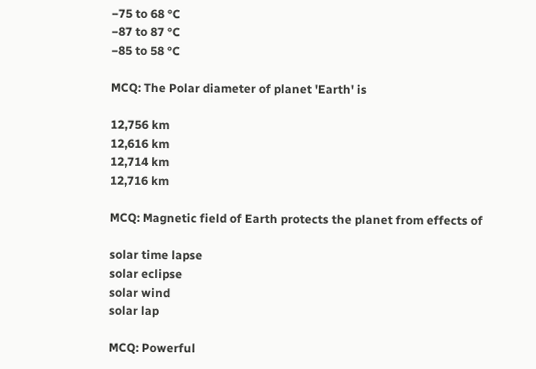−75 to 68 °C
−87 to 87 °C
−85 to 58 °C

MCQ: The Polar diameter of planet 'Earth' is

12,756 km
12,616 km
12,714 km
12,716 km

MCQ: Magnetic field of Earth protects the planet from effects of

solar time lapse
solar eclipse
solar wind
solar lap

MCQ: Powerful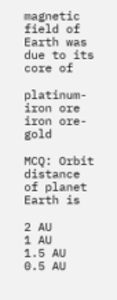magnetic field of Earth was due to its core of

platinum-iron ore
iron ore-gold

MCQ: Orbit distance of planet Earth is

2 AU
1 AU
1.5 AU
0.5 AU